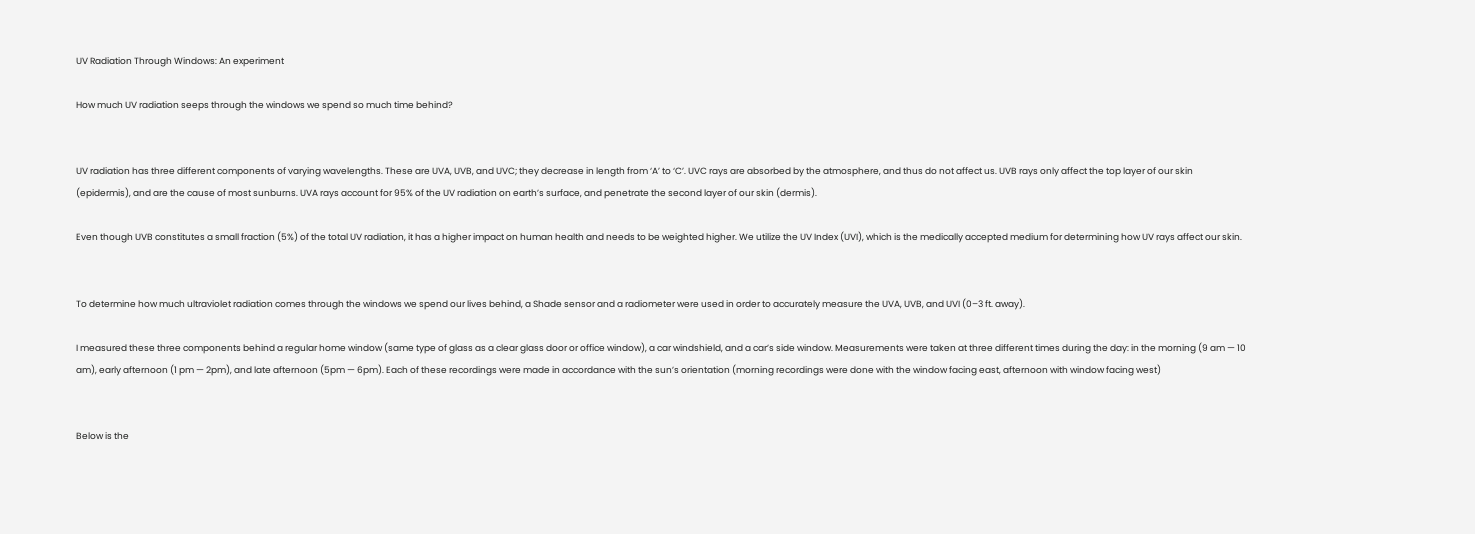UV Radiation Through Windows: An experiment

How much UV radiation seeps through the windows we spend so much time behind?


UV radiation has three different components of varying wavelengths. These are UVA, UVB, and UVC; they decrease in length from ‘A’ to ‘C’. UVC rays are absorbed by the atmosphere, and thus do not affect us. UVB rays only affect the top layer of our skin (epidermis), and are the cause of most sunburns. UVA rays account for 95% of the UV radiation on earth’s surface, and penetrate the second layer of our skin (dermis).

Even though UVB constitutes a small fraction (5%) of the total UV radiation, it has a higher impact on human health and needs to be weighted higher. We utilize the UV Index (UVI), which is the medically accepted medium for determining how UV rays affect our skin.


To determine how much ultraviolet radiation comes through the windows we spend our lives behind, a Shade sensor and a radiometer were used in order to accurately measure the UVA, UVB, and UVI (0–3 ft. away).

I measured these three components behind a regular home window (same type of glass as a clear glass door or office window), a car windshield, and a car’s side window. Measurements were taken at three different times during the day: in the morning (9 am — 10 am), early afternoon (1 pm — 2pm), and late afternoon (5pm — 6pm). Each of these recordings were made in accordance with the sun’s orientation (morning recordings were done with the window facing east, afternoon with window facing west)


Below is the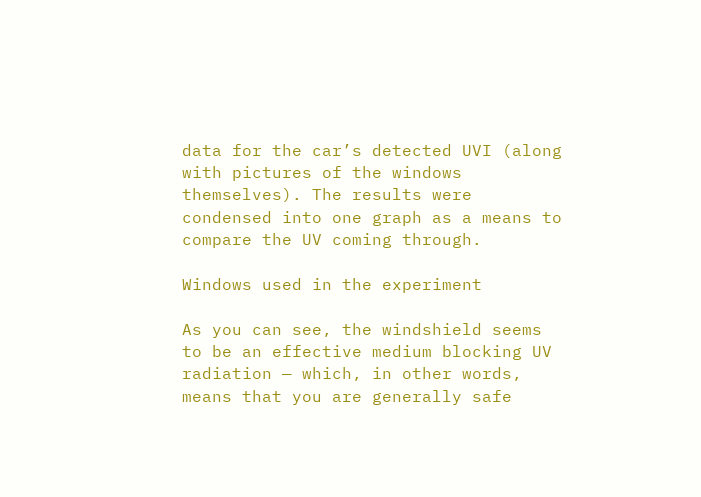data for the car’s detected UVI (along with pictures of the windows themselves). The results were condensed into one graph as a means to compare the UV coming through.

Windows used in the experiment

As you can see, the windshield seems to be an effective medium blocking UV radiation — which, in other words, means that you are generally safe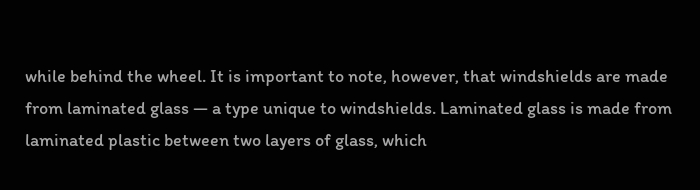while behind the wheel. It is important to note, however, that windshields are made from laminated glass — a type unique to windshields. Laminated glass is made from laminated plastic between two layers of glass, which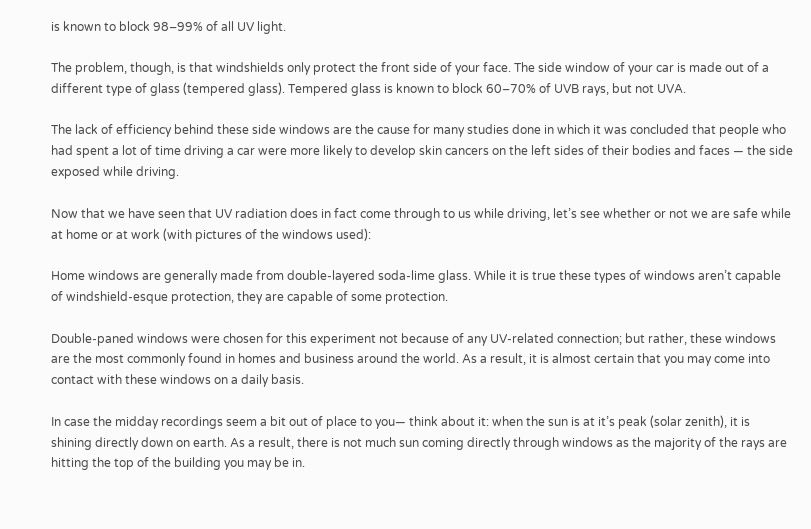is known to block 98–99% of all UV light.

The problem, though, is that windshields only protect the front side of your face. The side window of your car is made out of a different type of glass (tempered glass). Tempered glass is known to block 60–70% of UVB rays, but not UVA.

The lack of efficiency behind these side windows are the cause for many studies done in which it was concluded that people who had spent a lot of time driving a car were more likely to develop skin cancers on the left sides of their bodies and faces — the side exposed while driving.

Now that we have seen that UV radiation does in fact come through to us while driving, let’s see whether or not we are safe while at home or at work (with pictures of the windows used):

Home windows are generally made from double-layered soda-lime glass. While it is true these types of windows aren’t capable of windshield-esque protection, they are capable of some protection.

Double-paned windows were chosen for this experiment not because of any UV-related connection; but rather, these windows are the most commonly found in homes and business around the world. As a result, it is almost certain that you may come into contact with these windows on a daily basis.

In case the midday recordings seem a bit out of place to you— think about it: when the sun is at it’s peak (solar zenith), it is shining directly down on earth. As a result, there is not much sun coming directly through windows as the majority of the rays are hitting the top of the building you may be in.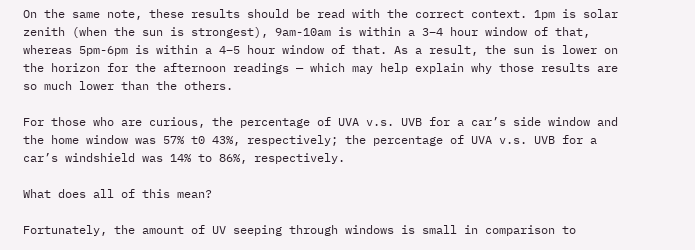On the same note, these results should be read with the correct context. 1pm is solar zenith (when the sun is strongest), 9am-10am is within a 3–4 hour window of that, whereas 5pm-6pm is within a 4–5 hour window of that. As a result, the sun is lower on the horizon for the afternoon readings — which may help explain why those results are so much lower than the others.

For those who are curious, the percentage of UVA v.s. UVB for a car’s side window and the home window was 57% t0 43%, respectively; the percentage of UVA v.s. UVB for a car’s windshield was 14% to 86%, respectively.

What does all of this mean?

Fortunately, the amount of UV seeping through windows is small in comparison to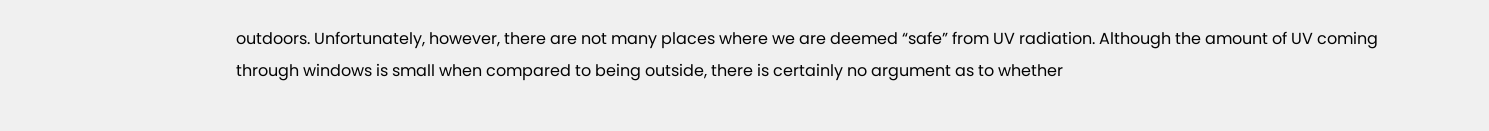outdoors. Unfortunately, however, there are not many places where we are deemed “safe” from UV radiation. Although the amount of UV coming through windows is small when compared to being outside, there is certainly no argument as to whether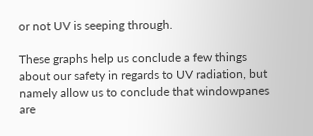or not UV is seeping through.

These graphs help us conclude a few things about our safety in regards to UV radiation, but namely allow us to conclude that windowpanes are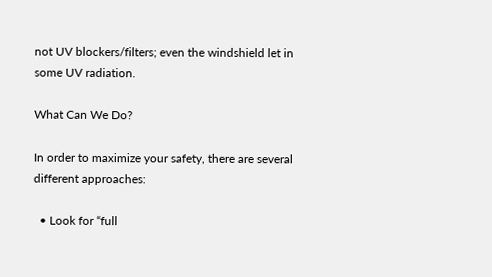not UV blockers/filters; even the windshield let in some UV radiation.

What Can We Do?

In order to maximize your safety, there are several different approaches:

  • Look for “full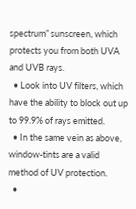spectrum” sunscreen, which protects you from both UVA and UVB rays.
  • Look into UV filters, which have the ability to block out up to 99.9% of rays emitted.
  • In the same vein as above, window-tints are a valid method of UV protection.
  •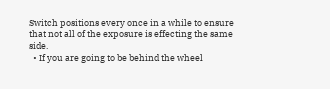Switch positions every once in a while to ensure that not all of the exposure is effecting the same side.
  • If you are going to be behind the wheel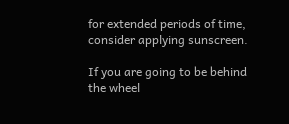for extended periods of time, consider applying sunscreen.

If you are going to be behind the wheel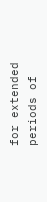for extended periods of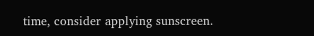time, consider applying sunscreen.